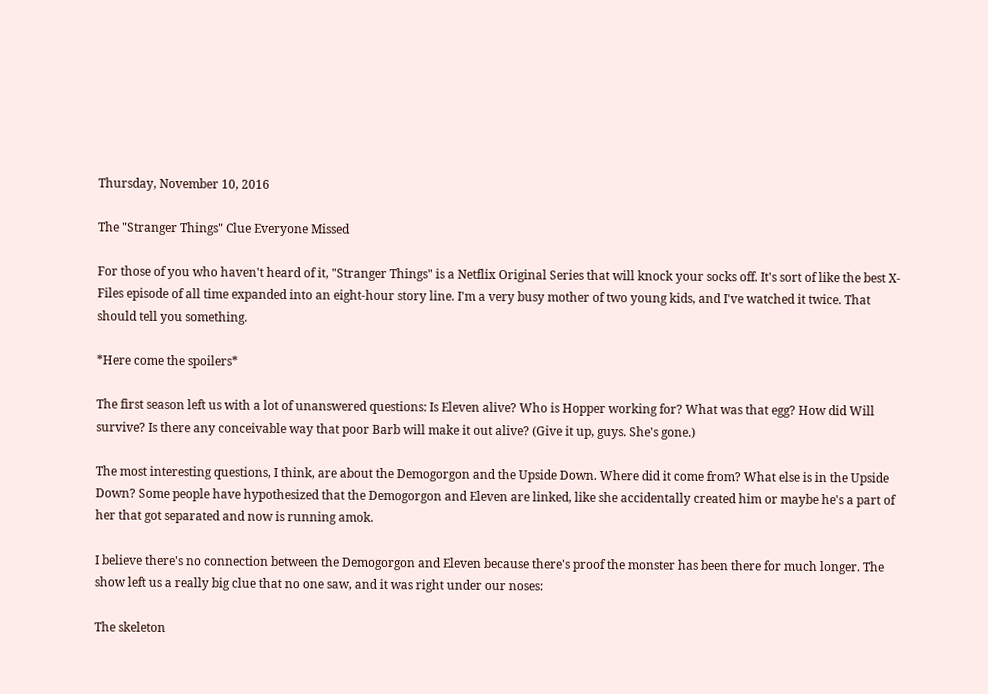Thursday, November 10, 2016

The "Stranger Things" Clue Everyone Missed

For those of you who haven't heard of it, "Stranger Things" is a Netflix Original Series that will knock your socks off. It's sort of like the best X-Files episode of all time expanded into an eight-hour story line. I'm a very busy mother of two young kids, and I've watched it twice. That should tell you something.

*Here come the spoilers*

The first season left us with a lot of unanswered questions: Is Eleven alive? Who is Hopper working for? What was that egg? How did Will survive? Is there any conceivable way that poor Barb will make it out alive? (Give it up, guys. She's gone.)

The most interesting questions, I think, are about the Demogorgon and the Upside Down. Where did it come from? What else is in the Upside Down? Some people have hypothesized that the Demogorgon and Eleven are linked, like she accidentally created him or maybe he's a part of her that got separated and now is running amok.

I believe there's no connection between the Demogorgon and Eleven because there's proof the monster has been there for much longer. The show left us a really big clue that no one saw, and it was right under our noses:

The skeleton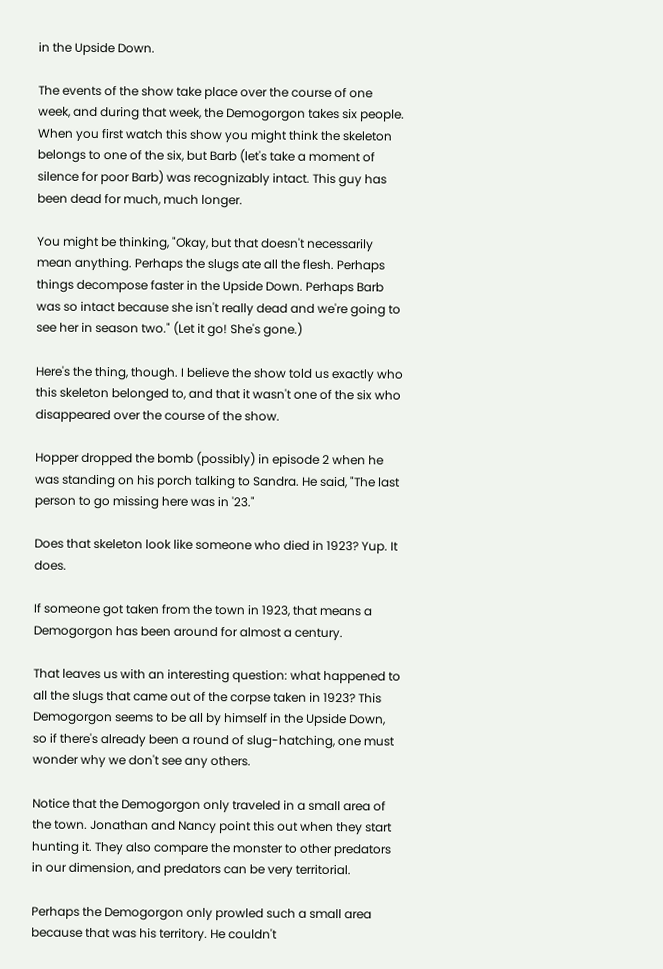in the Upside Down.

The events of the show take place over the course of one week, and during that week, the Demogorgon takes six people. When you first watch this show you might think the skeleton belongs to one of the six, but Barb (let's take a moment of silence for poor Barb) was recognizably intact. This guy has been dead for much, much longer.

You might be thinking, "Okay, but that doesn't necessarily mean anything. Perhaps the slugs ate all the flesh. Perhaps things decompose faster in the Upside Down. Perhaps Barb was so intact because she isn't really dead and we're going to see her in season two." (Let it go! She's gone.)

Here's the thing, though. I believe the show told us exactly who this skeleton belonged to, and that it wasn't one of the six who disappeared over the course of the show.

Hopper dropped the bomb (possibly) in episode 2 when he was standing on his porch talking to Sandra. He said, "The last person to go missing here was in '23."

Does that skeleton look like someone who died in 1923? Yup. It does.

If someone got taken from the town in 1923, that means a Demogorgon has been around for almost a century.

That leaves us with an interesting question: what happened to all the slugs that came out of the corpse taken in 1923? This Demogorgon seems to be all by himself in the Upside Down, so if there's already been a round of slug-hatching, one must wonder why we don't see any others.

Notice that the Demogorgon only traveled in a small area of the town. Jonathan and Nancy point this out when they start hunting it. They also compare the monster to other predators in our dimension, and predators can be very territorial.

Perhaps the Demogorgon only prowled such a small area because that was his territory. He couldn't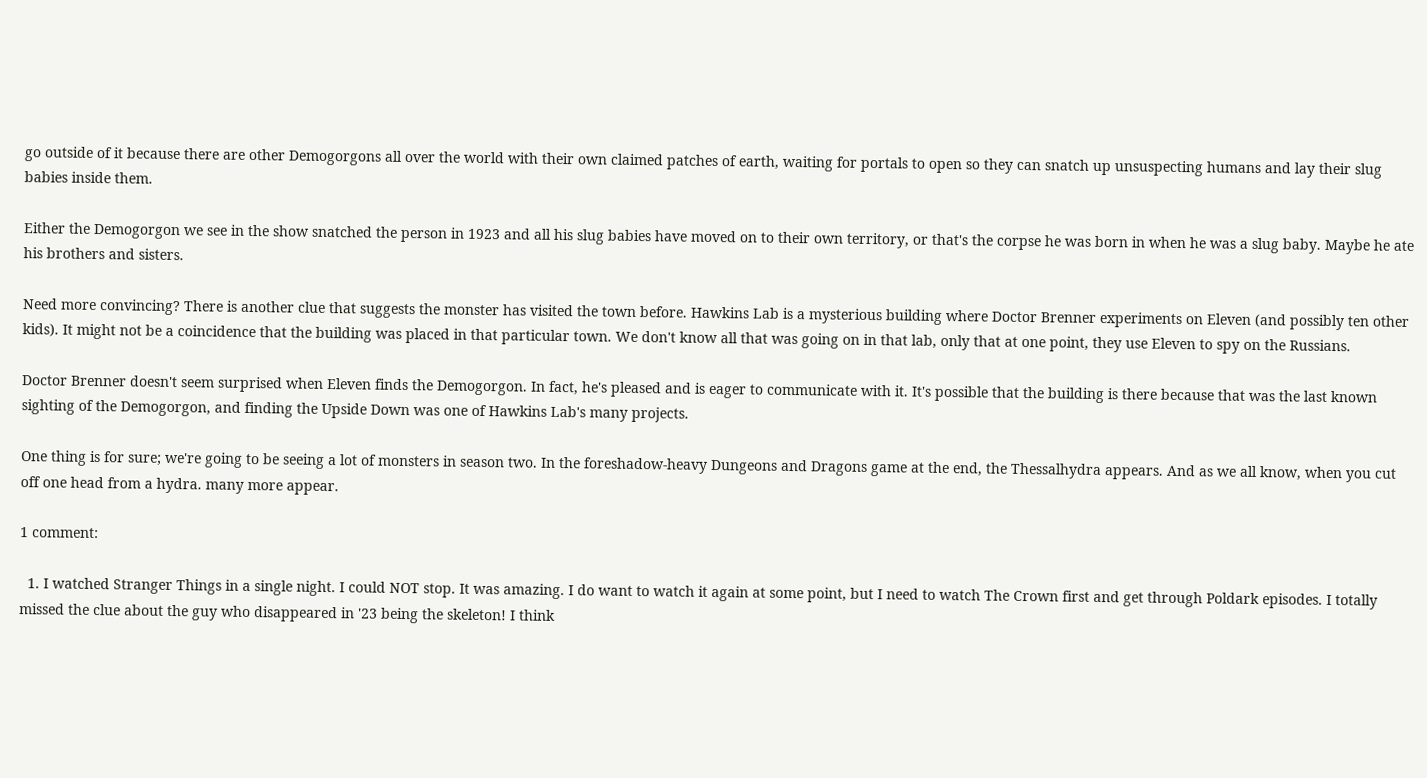go outside of it because there are other Demogorgons all over the world with their own claimed patches of earth, waiting for portals to open so they can snatch up unsuspecting humans and lay their slug babies inside them.

Either the Demogorgon we see in the show snatched the person in 1923 and all his slug babies have moved on to their own territory, or that's the corpse he was born in when he was a slug baby. Maybe he ate his brothers and sisters.

Need more convincing? There is another clue that suggests the monster has visited the town before. Hawkins Lab is a mysterious building where Doctor Brenner experiments on Eleven (and possibly ten other kids). It might not be a coincidence that the building was placed in that particular town. We don't know all that was going on in that lab, only that at one point, they use Eleven to spy on the Russians.

Doctor Brenner doesn't seem surprised when Eleven finds the Demogorgon. In fact, he's pleased and is eager to communicate with it. It's possible that the building is there because that was the last known sighting of the Demogorgon, and finding the Upside Down was one of Hawkins Lab's many projects.

One thing is for sure; we're going to be seeing a lot of monsters in season two. In the foreshadow-heavy Dungeons and Dragons game at the end, the Thessalhydra appears. And as we all know, when you cut off one head from a hydra. many more appear.

1 comment:

  1. I watched Stranger Things in a single night. I could NOT stop. It was amazing. I do want to watch it again at some point, but I need to watch The Crown first and get through Poldark episodes. I totally missed the clue about the guy who disappeared in '23 being the skeleton! I think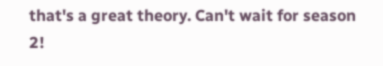that's a great theory. Can't wait for season 2!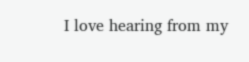I love hearing from my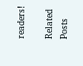readers!

Related Posts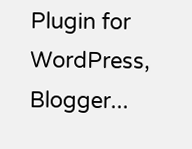Plugin for WordPress, Blogger...